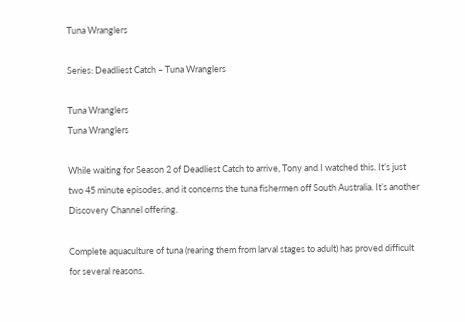Tuna Wranglers

Series: Deadliest Catch – Tuna Wranglers

Tuna Wranglers
Tuna Wranglers

While waiting for Season 2 of Deadliest Catch to arrive, Tony and I watched this. It’s just two 45 minute episodes, and it concerns the tuna fishermen off South Australia. It’s another Discovery Channel offering.

Complete aquaculture of tuna (rearing them from larval stages to adult) has proved difficult for several reasons.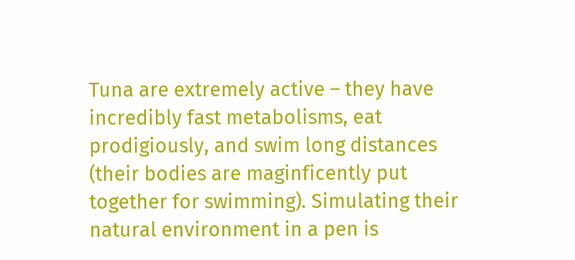Tuna are extremely active – they have incredibly fast metabolisms, eat prodigiously, and swim long distances (their bodies are maginficently put together for swimming). Simulating their natural environment in a pen is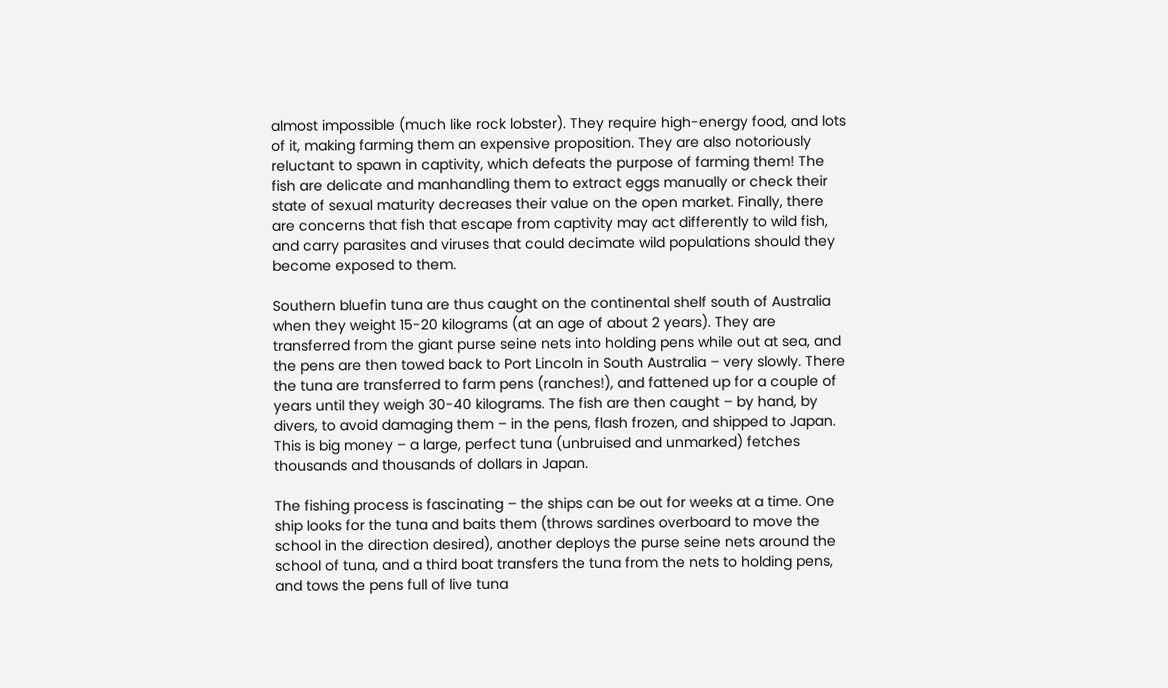almost impossible (much like rock lobster). They require high-energy food, and lots of it, making farming them an expensive proposition. They are also notoriously reluctant to spawn in captivity, which defeats the purpose of farming them! The fish are delicate and manhandling them to extract eggs manually or check their state of sexual maturity decreases their value on the open market. Finally, there are concerns that fish that escape from captivity may act differently to wild fish, and carry parasites and viruses that could decimate wild populations should they become exposed to them.

Southern bluefin tuna are thus caught on the continental shelf south of Australia when they weight 15-20 kilograms (at an age of about 2 years). They are transferred from the giant purse seine nets into holding pens while out at sea, and the pens are then towed back to Port Lincoln in South Australia – very slowly. There the tuna are transferred to farm pens (ranches!), and fattened up for a couple of years until they weigh 30-40 kilograms. The fish are then caught – by hand, by divers, to avoid damaging them – in the pens, flash frozen, and shipped to Japan. This is big money – a large, perfect tuna (unbruised and unmarked) fetches thousands and thousands of dollars in Japan.

The fishing process is fascinating – the ships can be out for weeks at a time. One ship looks for the tuna and baits them (throws sardines overboard to move the school in the direction desired), another deploys the purse seine nets around the school of tuna, and a third boat transfers the tuna from the nets to holding pens, and tows the pens full of live tuna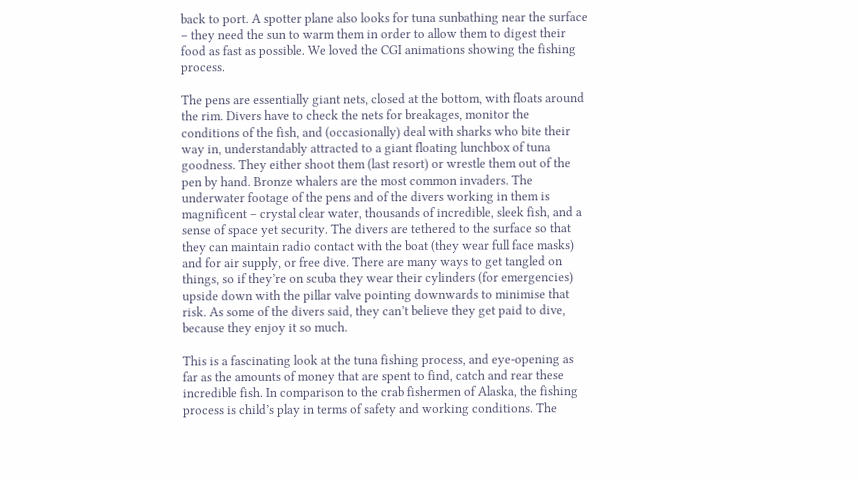back to port. A spotter plane also looks for tuna sunbathing near the surface – they need the sun to warm them in order to allow them to digest their food as fast as possible. We loved the CGI animations showing the fishing process.

The pens are essentially giant nets, closed at the bottom, with floats around the rim. Divers have to check the nets for breakages, monitor the conditions of the fish, and (occasionally) deal with sharks who bite their way in, understandably attracted to a giant floating lunchbox of tuna goodness. They either shoot them (last resort) or wrestle them out of the pen by hand. Bronze whalers are the most common invaders. The underwater footage of the pens and of the divers working in them is magnificent – crystal clear water, thousands of incredible, sleek fish, and a sense of space yet security. The divers are tethered to the surface so that they can maintain radio contact with the boat (they wear full face masks) and for air supply, or free dive. There are many ways to get tangled on things, so if they’re on scuba they wear their cylinders (for emergencies) upside down with the pillar valve pointing downwards to minimise that risk. As some of the divers said, they can’t believe they get paid to dive, because they enjoy it so much.

This is a fascinating look at the tuna fishing process, and eye-opening as far as the amounts of money that are spent to find, catch and rear these incredible fish. In comparison to the crab fishermen of Alaska, the fishing process is child’s play in terms of safety and working conditions. The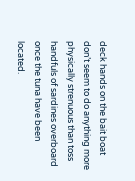deck hands on the bait boat don’t seem to do anything more physically strenuous than toss handfuls of sardines overboard once the tuna have been located.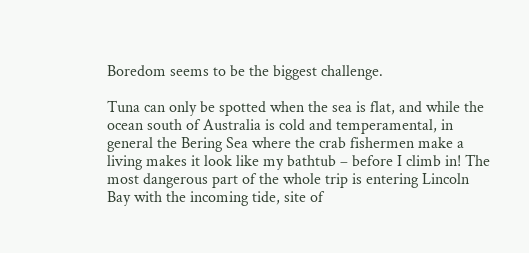Boredom seems to be the biggest challenge.

Tuna can only be spotted when the sea is flat, and while the ocean south of Australia is cold and temperamental, in general the Bering Sea where the crab fishermen make a living makes it look like my bathtub – before I climb in! The most dangerous part of the whole trip is entering Lincoln Bay with the incoming tide, site of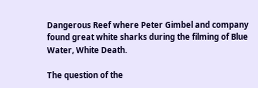Dangerous Reef where Peter Gimbel and company found great white sharks during the filming of Blue Water, White Death.

The question of the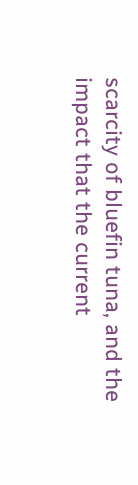scarcity of bluefin tuna, and the impact that the current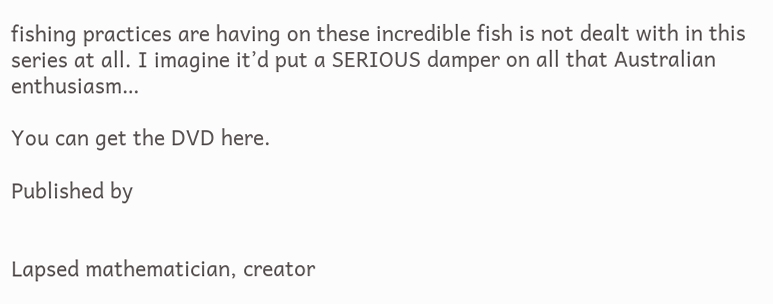fishing practices are having on these incredible fish is not dealt with in this series at all. I imagine it’d put a SERIOUS damper on all that Australian enthusiasm…

You can get the DVD here.

Published by


Lapsed mathematician, creator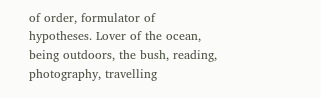of order, formulator of hypotheses. Lover of the ocean, being outdoors, the bush, reading, photography, travelling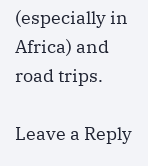(especially in Africa) and road trips.

Leave a Reply